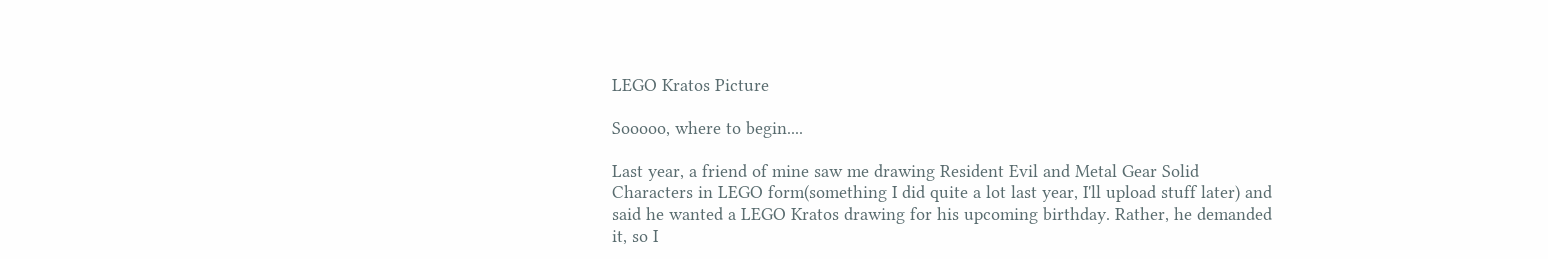LEGO Kratos Picture

Sooooo, where to begin....

Last year, a friend of mine saw me drawing Resident Evil and Metal Gear Solid Characters in LEGO form(something I did quite a lot last year, I'll upload stuff later) and said he wanted a LEGO Kratos drawing for his upcoming birthday. Rather, he demanded it, so I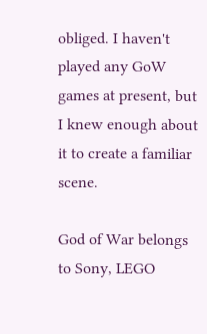obliged. I haven't played any GoW games at present, but I knew enough about it to create a familiar scene.

God of War belongs to Sony, LEGO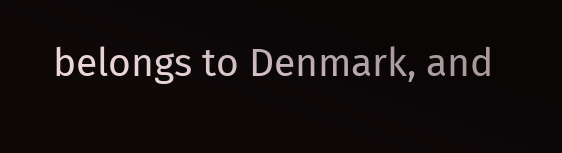belongs to Denmark, and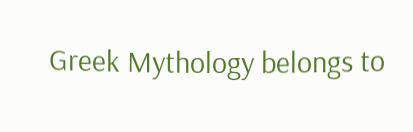Greek Mythology belongs to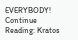EVERYBODY!
Continue Reading: Kratos